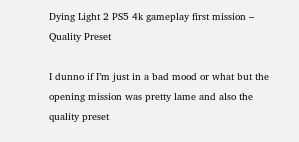Dying Light 2 PS5 4k gameplay first mission – Quality Preset

I dunno if I’m just in a bad mood or what but the opening mission was pretty lame and also the quality preset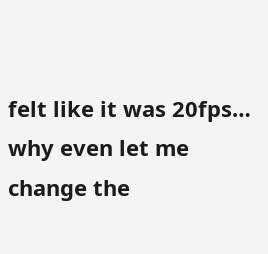felt like it was 20fps… why even let me change the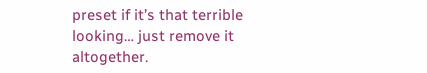preset if it’s that terrible looking… just remove it altogether.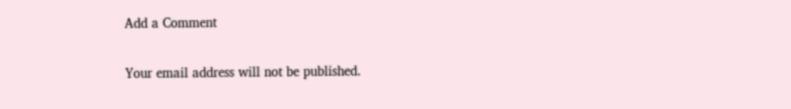Add a Comment

Your email address will not be published.